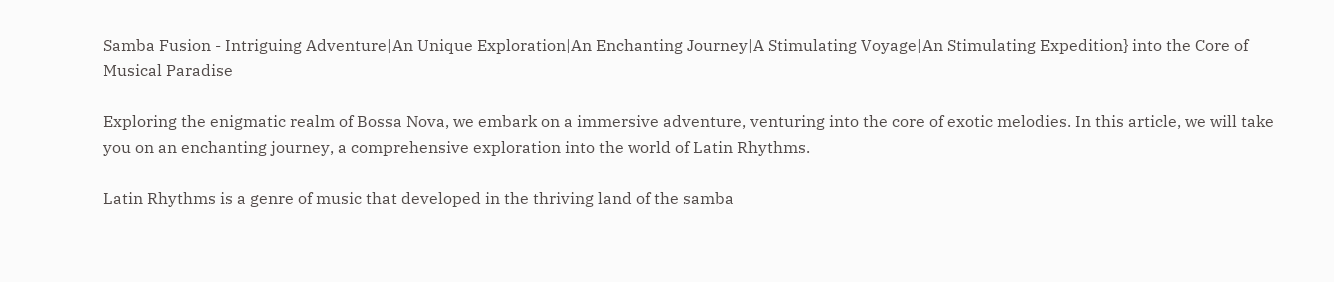Samba Fusion - Intriguing Adventure|An Unique Exploration|An Enchanting Journey|A Stimulating Voyage|An Stimulating Expedition} into the Core of Musical Paradise

Exploring the enigmatic realm of Bossa Nova, we embark on a immersive adventure, venturing into the core of exotic melodies. In this article, we will take you on an enchanting journey, a comprehensive exploration into the world of Latin Rhythms.

Latin Rhythms is a genre of music that developed in the thriving land of the samba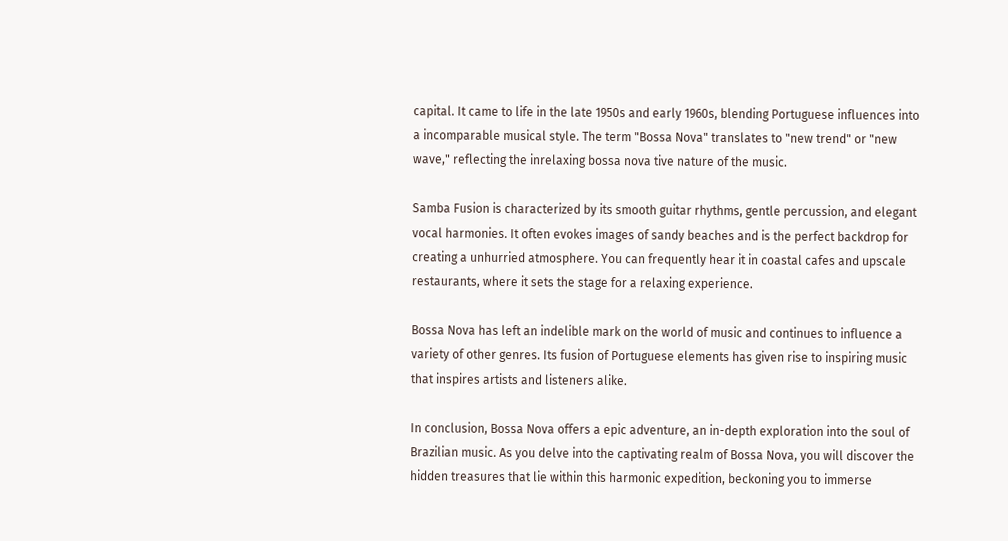capital. It came to life in the late 1950s and early 1960s, blending Portuguese influences into a incomparable musical style. The term "Bossa Nova" translates to "new trend" or "new wave," reflecting the inrelaxing bossa nova tive nature of the music.

Samba Fusion is characterized by its smooth guitar rhythms, gentle percussion, and elegant vocal harmonies. It often evokes images of sandy beaches and is the perfect backdrop for creating a unhurried atmosphere. You can frequently hear it in coastal cafes and upscale restaurants, where it sets the stage for a relaxing experience.

Bossa Nova has left an indelible mark on the world of music and continues to influence a variety of other genres. Its fusion of Portuguese elements has given rise to inspiring music that inspires artists and listeners alike.

In conclusion, Bossa Nova offers a epic adventure, an in-depth exploration into the soul of Brazilian music. As you delve into the captivating realm of Bossa Nova, you will discover the hidden treasures that lie within this harmonic expedition, beckoning you to immerse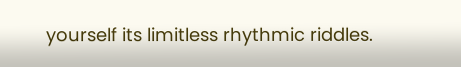yourself its limitless rhythmic riddles.